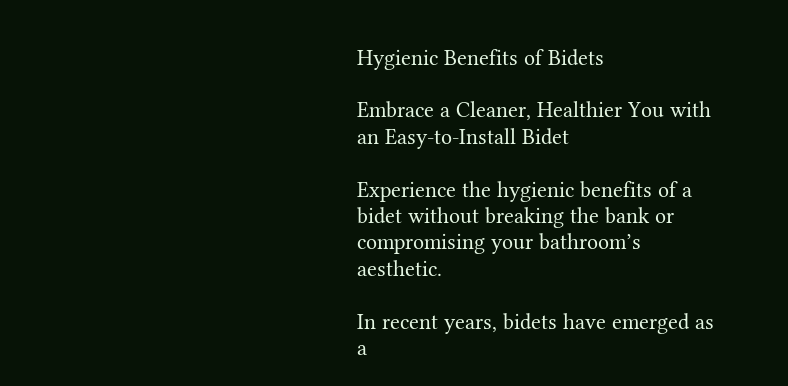Hygienic Benefits of Bidets

Embrace a Cleaner, Healthier You with an Easy-to-Install Bidet

Experience the hygienic benefits of a bidet without breaking the bank or compromising your bathroom’s aesthetic.

In recent years, bidets have emerged as a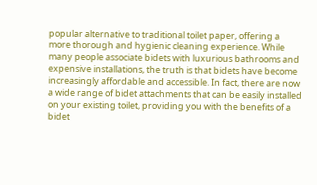popular alternative to traditional toilet paper, offering a more thorough and hygienic cleaning experience. While many people associate bidets with luxurious bathrooms and expensive installations, the truth is that bidets have become increasingly affordable and accessible. In fact, there are now a wide range of bidet attachments that can be easily installed on your existing toilet, providing you with the benefits of a bidet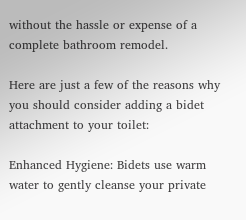without the hassle or expense of a complete bathroom remodel.

Here are just a few of the reasons why you should consider adding a bidet attachment to your toilet:

Enhanced Hygiene: Bidets use warm water to gently cleanse your private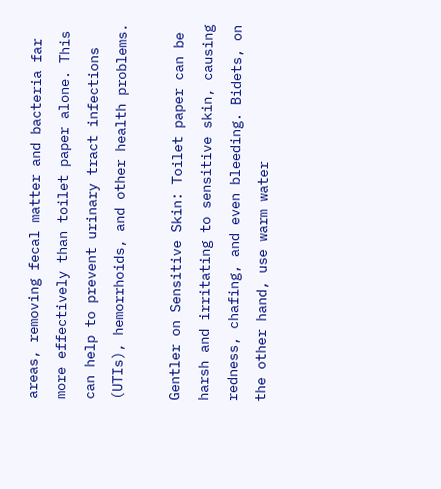areas, removing fecal matter and bacteria far more effectively than toilet paper alone. This can help to prevent urinary tract infections (UTIs), hemorrhoids, and other health problems.

Gentler on Sensitive Skin: Toilet paper can be harsh and irritating to sensitive skin, causing redness, chafing, and even bleeding. Bidets, on the other hand, use warm water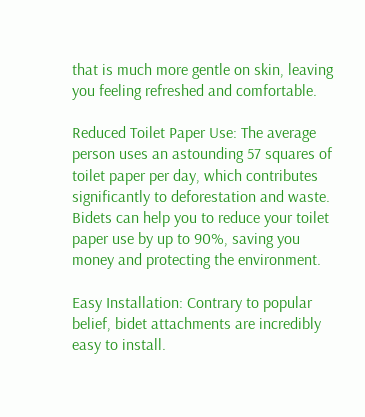that is much more gentle on skin, leaving you feeling refreshed and comfortable.

Reduced Toilet Paper Use: The average person uses an astounding 57 squares of toilet paper per day, which contributes significantly to deforestation and waste. Bidets can help you to reduce your toilet paper use by up to 90%, saving you money and protecting the environment.

Easy Installation: Contrary to popular belief, bidet attachments are incredibly easy to install.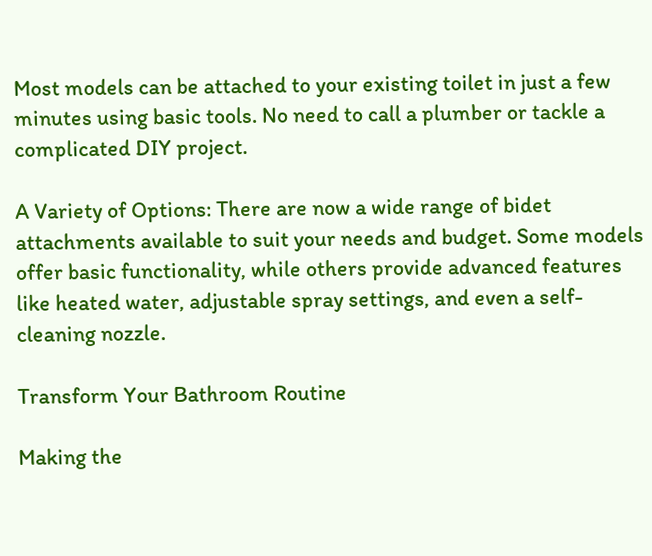Most models can be attached to your existing toilet in just a few minutes using basic tools. No need to call a plumber or tackle a complicated DIY project.

A Variety of Options: There are now a wide range of bidet attachments available to suit your needs and budget. Some models offer basic functionality, while others provide advanced features like heated water, adjustable spray settings, and even a self-cleaning nozzle.

Transform Your Bathroom Routine

Making the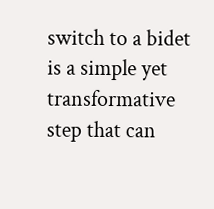switch to a bidet is a simple yet transformative step that can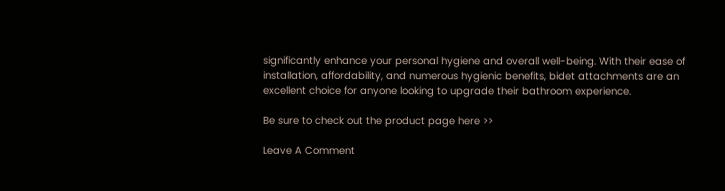significantly enhance your personal hygiene and overall well-being. With their ease of installation, affordability, and numerous hygienic benefits, bidet attachments are an excellent choice for anyone looking to upgrade their bathroom experience.

Be sure to check out the product page here >>

Leave A Comment